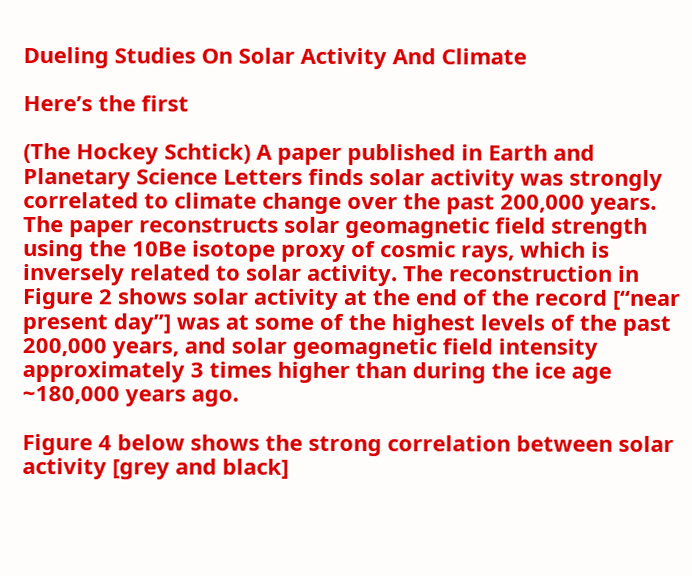Dueling Studies On Solar Activity And Climate

Here’s the first

(The Hockey Schtick) A paper published in Earth and Planetary Science Letters finds solar activity was strongly correlated to climate change over the past 200,000 years. The paper reconstructs solar geomagnetic field strength using the 10Be isotope proxy of cosmic rays, which is inversely related to solar activity. The reconstruction in Figure 2 shows solar activity at the end of the record [“near present day”] was at some of the highest levels of the past 200,000 years, and solar geomagnetic field intensity approximately 3 times higher than during the ice age ~180,000 years ago.

Figure 4 below shows the strong correlation between solar activity [grey and black]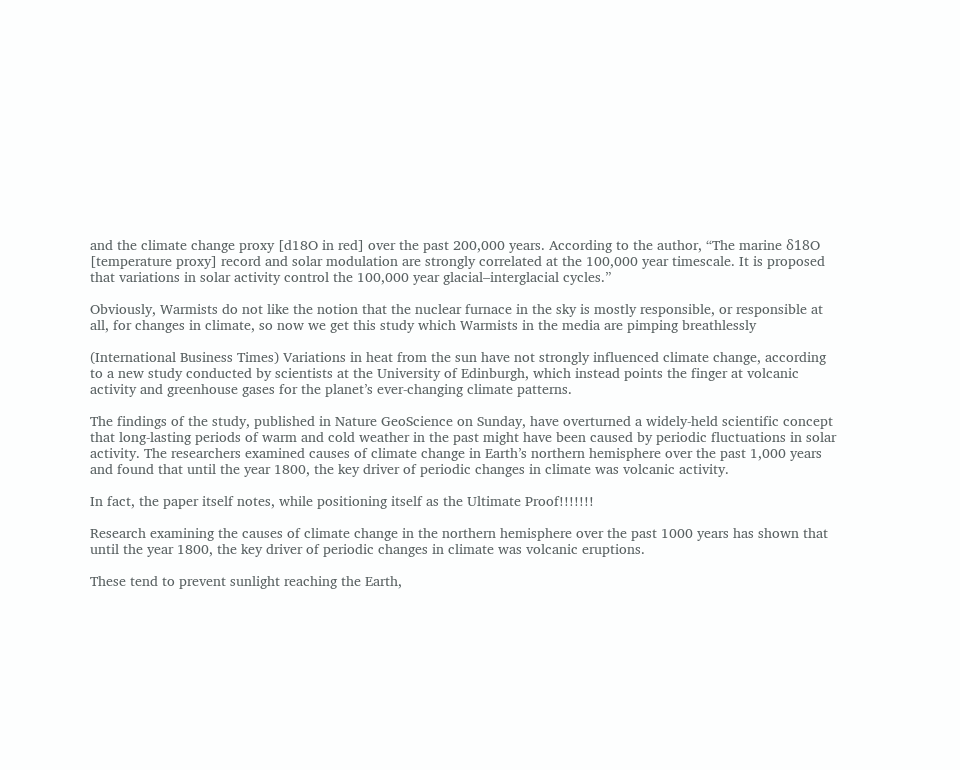and the climate change proxy [d18O in red] over the past 200,000 years. According to the author, “The marine δ18O [temperature proxy] record and solar modulation are strongly correlated at the 100,000 year timescale. It is proposed that variations in solar activity control the 100,000 year glacial–interglacial cycles.”

Obviously, Warmists do not like the notion that the nuclear furnace in the sky is mostly responsible, or responsible at all, for changes in climate, so now we get this study which Warmists in the media are pimping breathlessly

(International Business Times) Variations in heat from the sun have not strongly influenced climate change, according to a new study conducted by scientists at the University of Edinburgh, which instead points the finger at volcanic activity and greenhouse gases for the planet’s ever-changing climate patterns.

The findings of the study, published in Nature GeoScience on Sunday, have overturned a widely-held scientific concept that long-lasting periods of warm and cold weather in the past might have been caused by periodic fluctuations in solar activity. The researchers examined causes of climate change in Earth’s northern hemisphere over the past 1,000 years and found that until the year 1800, the key driver of periodic changes in climate was volcanic activity.

In fact, the paper itself notes, while positioning itself as the Ultimate Proof!!!!!!!

Research examining the causes of climate change in the northern hemisphere over the past 1000 years has shown that until the year 1800, the key driver of periodic changes in climate was volcanic eruptions.

These tend to prevent sunlight reaching the Earth,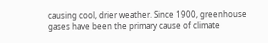causing cool, drier weather. Since 1900, greenhouse gases have been the primary cause of climate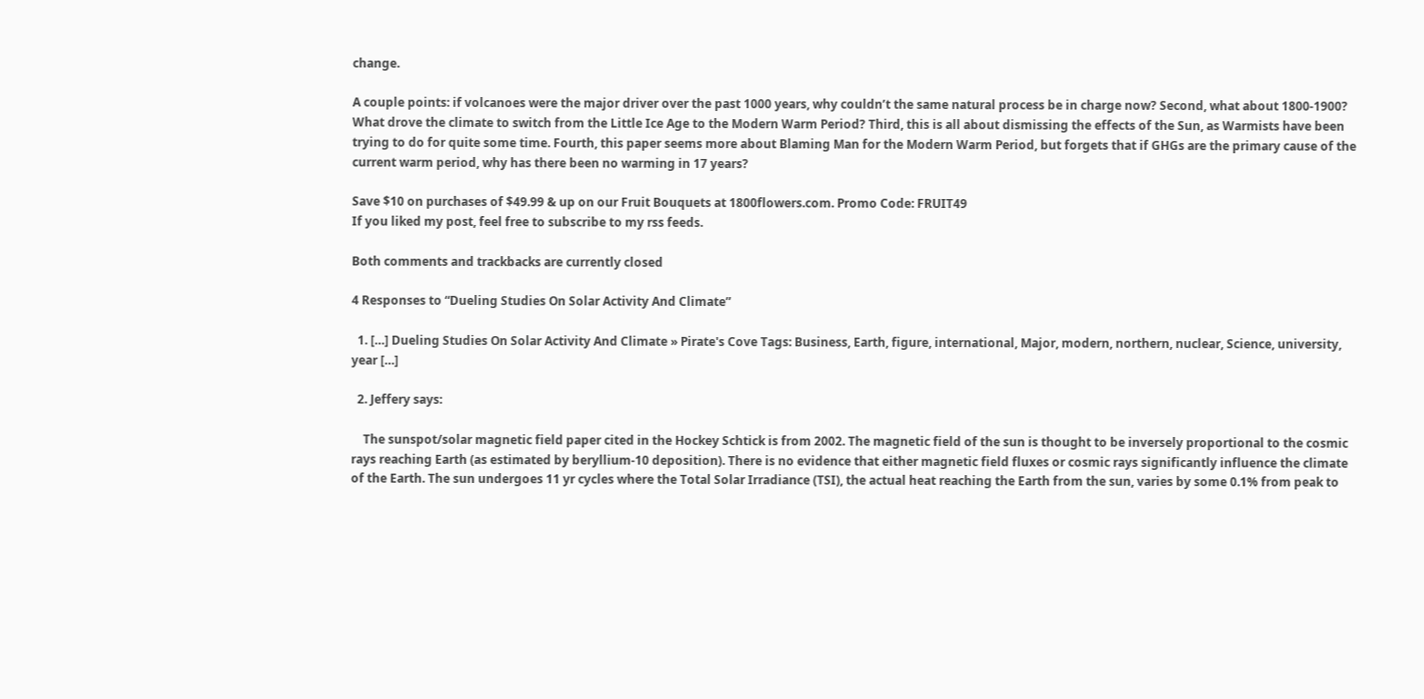change.

A couple points: if volcanoes were the major driver over the past 1000 years, why couldn’t the same natural process be in charge now? Second, what about 1800-1900? What drove the climate to switch from the Little Ice Age to the Modern Warm Period? Third, this is all about dismissing the effects of the Sun, as Warmists have been trying to do for quite some time. Fourth, this paper seems more about Blaming Man for the Modern Warm Period, but forgets that if GHGs are the primary cause of the current warm period, why has there been no warming in 17 years?

Save $10 on purchases of $49.99 & up on our Fruit Bouquets at 1800flowers.com. Promo Code: FRUIT49
If you liked my post, feel free to subscribe to my rss feeds.

Both comments and trackbacks are currently closed

4 Responses to “Dueling Studies On Solar Activity And Climate”

  1. […] Dueling Studies On Solar Activity And Climate » Pirate's Cove Tags: Business, Earth, figure, international, Major, modern, northern, nuclear, Science, university, year […]

  2. Jeffery says:

    The sunspot/solar magnetic field paper cited in the Hockey Schtick is from 2002. The magnetic field of the sun is thought to be inversely proportional to the cosmic rays reaching Earth (as estimated by beryllium-10 deposition). There is no evidence that either magnetic field fluxes or cosmic rays significantly influence the climate of the Earth. The sun undergoes 11 yr cycles where the Total Solar Irradiance (TSI), the actual heat reaching the Earth from the sun, varies by some 0.1% from peak to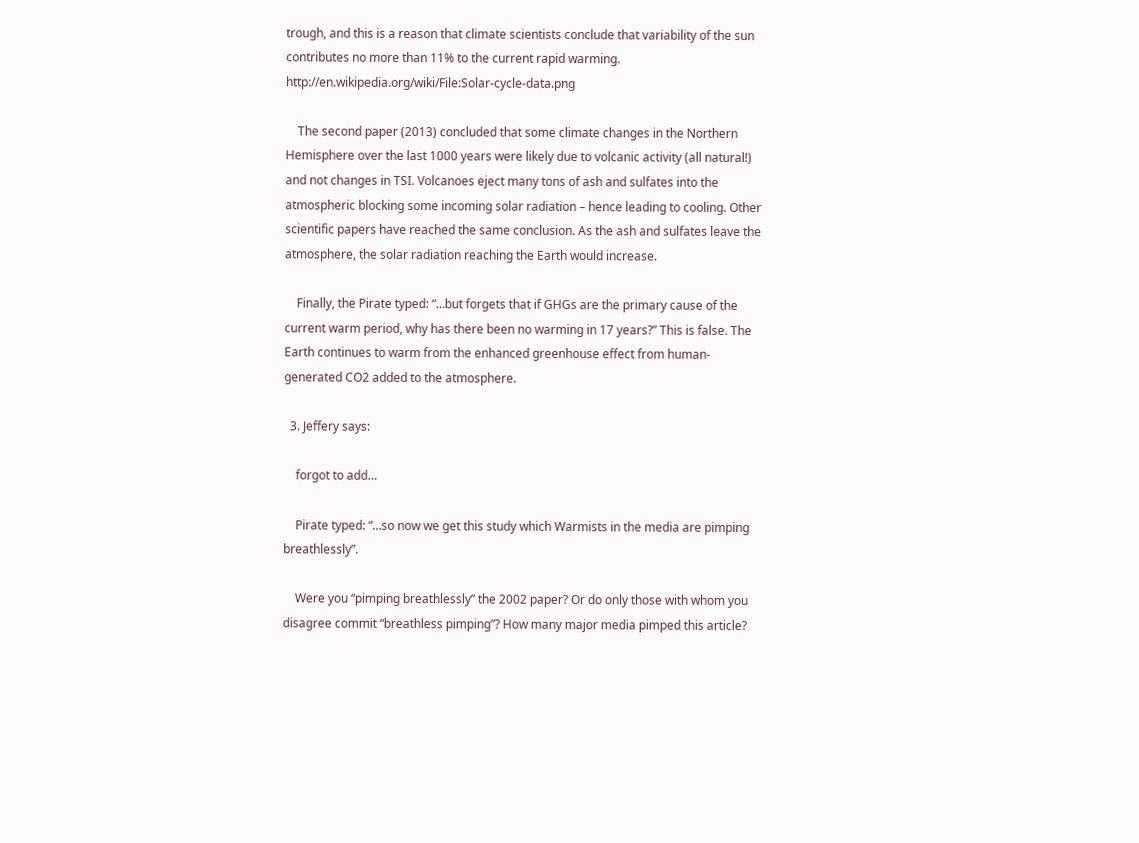trough, and this is a reason that climate scientists conclude that variability of the sun contributes no more than 11% to the current rapid warming. http://en.wikipedia.org/wiki/File:Solar-cycle-data.png

    The second paper (2013) concluded that some climate changes in the Northern Hemisphere over the last 1000 years were likely due to volcanic activity (all natural!) and not changes in TSI. Volcanoes eject many tons of ash and sulfates into the atmospheric blocking some incoming solar radiation – hence leading to cooling. Other scientific papers have reached the same conclusion. As the ash and sulfates leave the atmosphere, the solar radiation reaching the Earth would increase.

    Finally, the Pirate typed: “…but forgets that if GHGs are the primary cause of the current warm period, why has there been no warming in 17 years?” This is false. The Earth continues to warm from the enhanced greenhouse effect from human-generated CO2 added to the atmosphere.

  3. Jeffery says:

    forgot to add…

    Pirate typed: “…so now we get this study which Warmists in the media are pimping breathlessly”.

    Were you “pimping breathlessly” the 2002 paper? Or do only those with whom you disagree commit “breathless pimping”? How many major media pimped this article?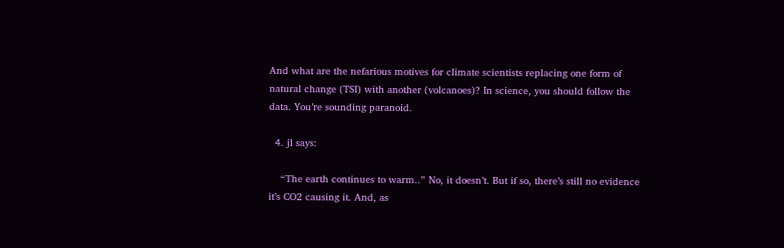And what are the nefarious motives for climate scientists replacing one form of natural change (TSI) with another (volcanoes)? In science, you should follow the data. You’re sounding paranoid.

  4. jl says:

    “The earth continues to warm..” No, it doesn’t. But if so, there’s still no evidence it’s CO2 causing it. And, as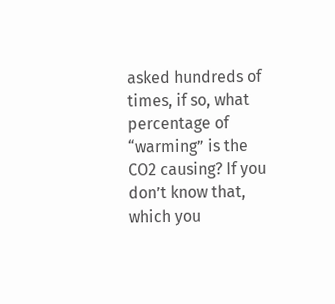asked hundreds of times, if so, what percentage of “warming” is the CO2 causing? If you don’t know that, which you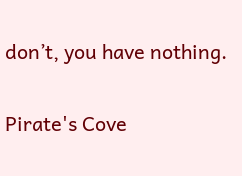don’t, you have nothing.

Pirate's Cove